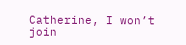Catherine, I won’t join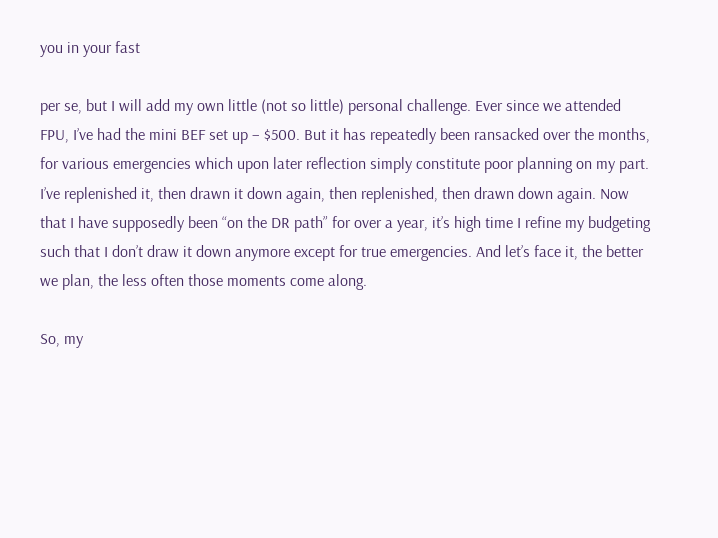you in your fast

per se, but I will add my own little (not so little) personal challenge. Ever since we attended FPU, I’ve had the mini BEF set up – $500. But it has repeatedly been ransacked over the months, for various emergencies which upon later reflection simply constitute poor planning on my part. I’ve replenished it, then drawn it down again, then replenished, then drawn down again. Now that I have supposedly been “on the DR path” for over a year, it’s high time I refine my budgeting such that I don’t draw it down anymore except for true emergencies. And let’s face it, the better we plan, the less often those moments come along.

So, my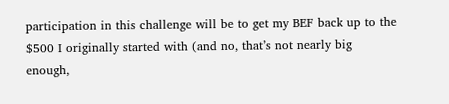participation in this challenge will be to get my BEF back up to the $500 I originally started with (and no, that’s not nearly big enough,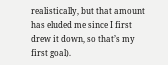realistically, but that amount has eluded me since I first drew it down, so that’s my first goal).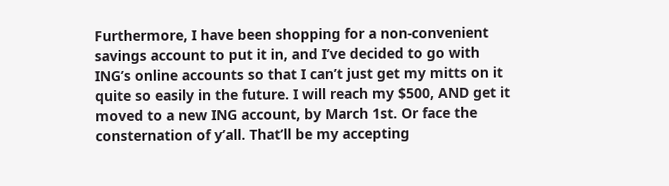Furthermore, I have been shopping for a non-convenient savings account to put it in, and I’ve decided to go with ING’s online accounts so that I can’t just get my mitts on it quite so easily in the future. I will reach my $500, AND get it moved to a new ING account, by March 1st. Or face the consternation of y’all. That’ll be my accepting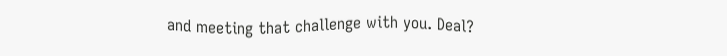and meeting that challenge with you. Deal?